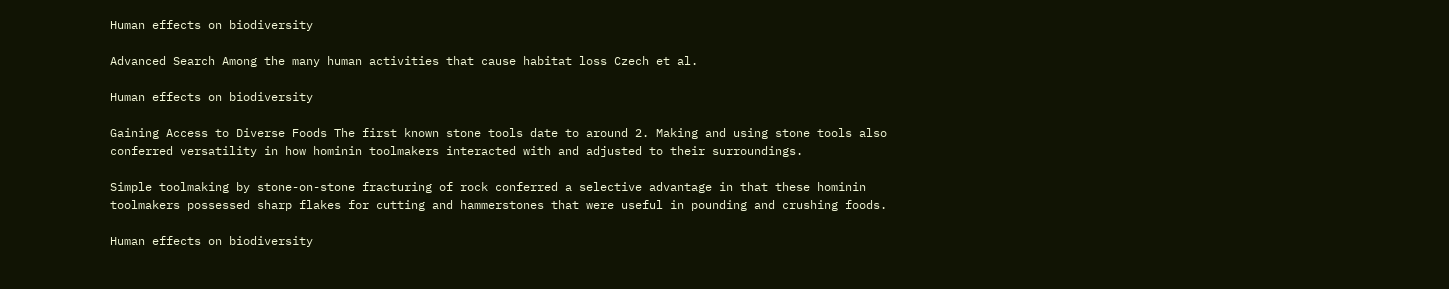Human effects on biodiversity

Advanced Search Among the many human activities that cause habitat loss Czech et al.

Human effects on biodiversity

Gaining Access to Diverse Foods The first known stone tools date to around 2. Making and using stone tools also conferred versatility in how hominin toolmakers interacted with and adjusted to their surroundings.

Simple toolmaking by stone-on-stone fracturing of rock conferred a selective advantage in that these hominin toolmakers possessed sharp flakes for cutting and hammerstones that were useful in pounding and crushing foods.

Human effects on biodiversity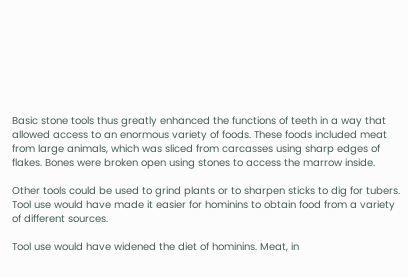Basic stone tools thus greatly enhanced the functions of teeth in a way that allowed access to an enormous variety of foods. These foods included meat from large animals, which was sliced from carcasses using sharp edges of flakes. Bones were broken open using stones to access the marrow inside.

Other tools could be used to grind plants or to sharpen sticks to dig for tubers. Tool use would have made it easier for hominins to obtain food from a variety of different sources.

Tool use would have widened the diet of hominins. Meat, in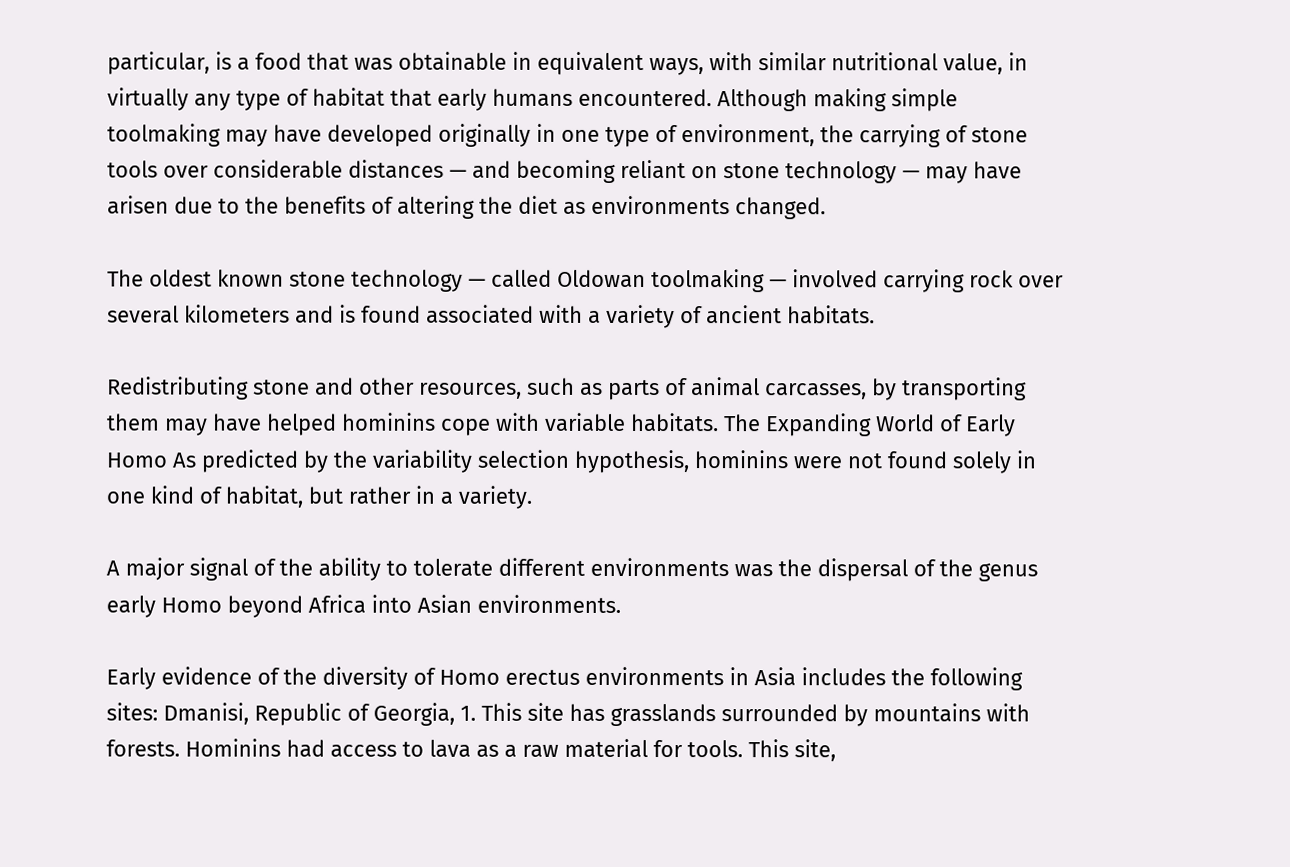particular, is a food that was obtainable in equivalent ways, with similar nutritional value, in virtually any type of habitat that early humans encountered. Although making simple toolmaking may have developed originally in one type of environment, the carrying of stone tools over considerable distances — and becoming reliant on stone technology — may have arisen due to the benefits of altering the diet as environments changed.

The oldest known stone technology — called Oldowan toolmaking — involved carrying rock over several kilometers and is found associated with a variety of ancient habitats.

Redistributing stone and other resources, such as parts of animal carcasses, by transporting them may have helped hominins cope with variable habitats. The Expanding World of Early Homo As predicted by the variability selection hypothesis, hominins were not found solely in one kind of habitat, but rather in a variety.

A major signal of the ability to tolerate different environments was the dispersal of the genus early Homo beyond Africa into Asian environments.

Early evidence of the diversity of Homo erectus environments in Asia includes the following sites: Dmanisi, Republic of Georgia, 1. This site has grasslands surrounded by mountains with forests. Hominins had access to lava as a raw material for tools. This site,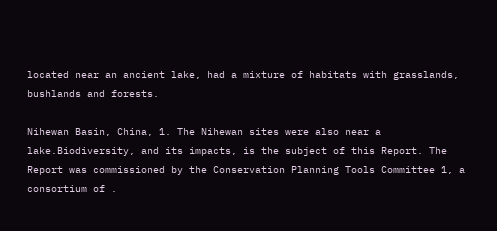located near an ancient lake, had a mixture of habitats with grasslands, bushlands and forests.

Nihewan Basin, China, 1. The Nihewan sites were also near a lake.Biodiversity, and its impacts, is the subject of this Report. The Report was commissioned by the Conservation Planning Tools Committee 1, a consortium of .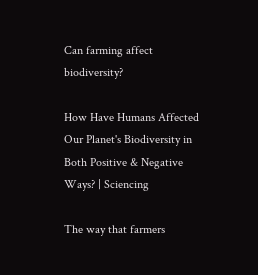Can farming affect biodiversity?

How Have Humans Affected Our Planet's Biodiversity in Both Positive & Negative Ways? | Sciencing

The way that farmers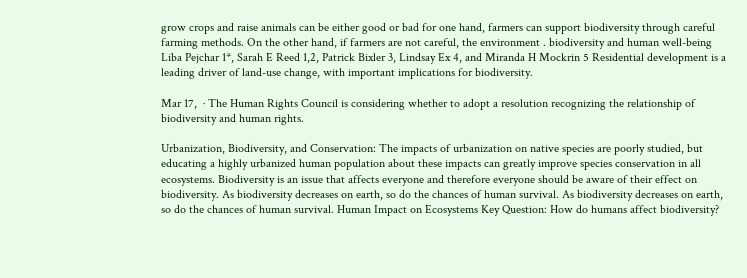grow crops and raise animals can be either good or bad for one hand, farmers can support biodiversity through careful farming methods. On the other hand, if farmers are not careful, the environment . biodiversity and human well-being Liba Pejchar 1*, Sarah E Reed 1,2, Patrick Bixler 3, Lindsay Ex 4, and Miranda H Mockrin 5 Residential development is a leading driver of land-use change, with important implications for biodiversity.

Mar 17,  · The Human Rights Council is considering whether to adopt a resolution recognizing the relationship of biodiversity and human rights.

Urbanization, Biodiversity, and Conservation: The impacts of urbanization on native species are poorly studied, but educating a highly urbanized human population about these impacts can greatly improve species conservation in all ecosystems. Biodiversity is an issue that affects everyone and therefore everyone should be aware of their effect on biodiversity. As biodiversity decreases on earth, so do the chances of human survival. As biodiversity decreases on earth, so do the chances of human survival. Human Impact on Ecosystems Key Question: How do humans affect biodiversity?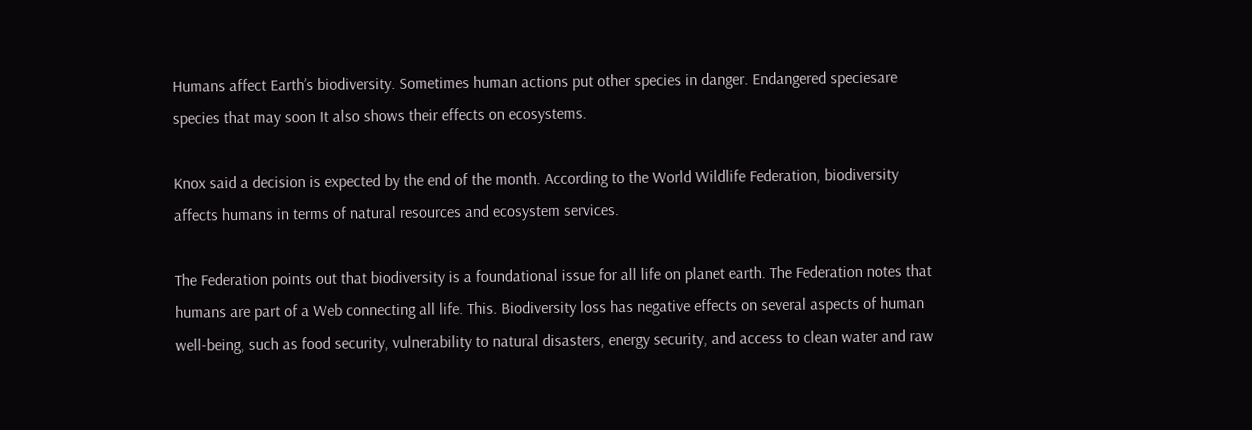Humans affect Earth’s biodiversity. Sometimes human actions put other species in danger. Endangered speciesare species that may soon It also shows their effects on ecosystems.

Knox said a decision is expected by the end of the month. According to the World Wildlife Federation, biodiversity affects humans in terms of natural resources and ecosystem services.

The Federation points out that biodiversity is a foundational issue for all life on planet earth. The Federation notes that humans are part of a Web connecting all life. This. Biodiversity loss has negative effects on several aspects of human well-being, such as food security, vulnerability to natural disasters, energy security, and access to clean water and raw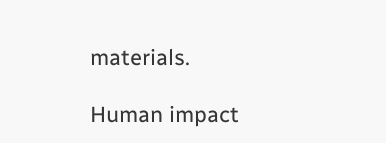materials.

Human impact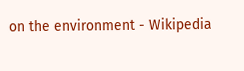on the environment - Wikipedia